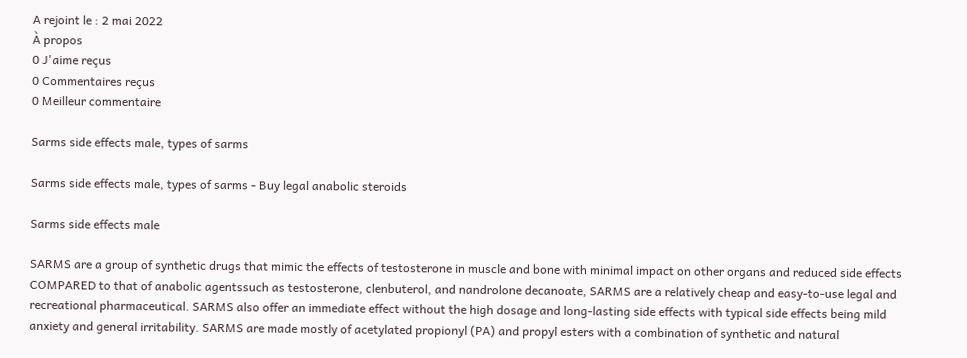A rejoint le : 2 mai 2022
À propos
0 J'aime reçus
0 Commentaires reçus
0 Meilleur commentaire

Sarms side effects male, types of sarms

Sarms side effects male, types of sarms - Buy legal anabolic steroids

Sarms side effects male

SARMS are a group of synthetic drugs that mimic the effects of testosterone in muscle and bone with minimal impact on other organs and reduced side effects COMPARED to that of anabolic agentssuch as testosterone, clenbuterol, and nandrolone decanoate, SARMS are a relatively cheap and easy-to-use legal and recreational pharmaceutical. SARMS also offer an immediate effect without the high dosage and long-lasting side effects with typical side effects being mild anxiety and general irritability. SARMS are made mostly of acetylated propionyl (PA) and propyl esters with a combination of synthetic and natural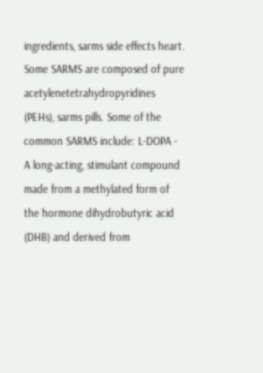ingredients, sarms side effects heart. Some SARMS are composed of pure acetylenetetrahydropyridines (PEHs), sarms pills. Some of the common SARMS include: L-DOPA - A long-acting, stimulant compound made from a methylated form of the hormone dihydrobutyric acid (DHB) and derived from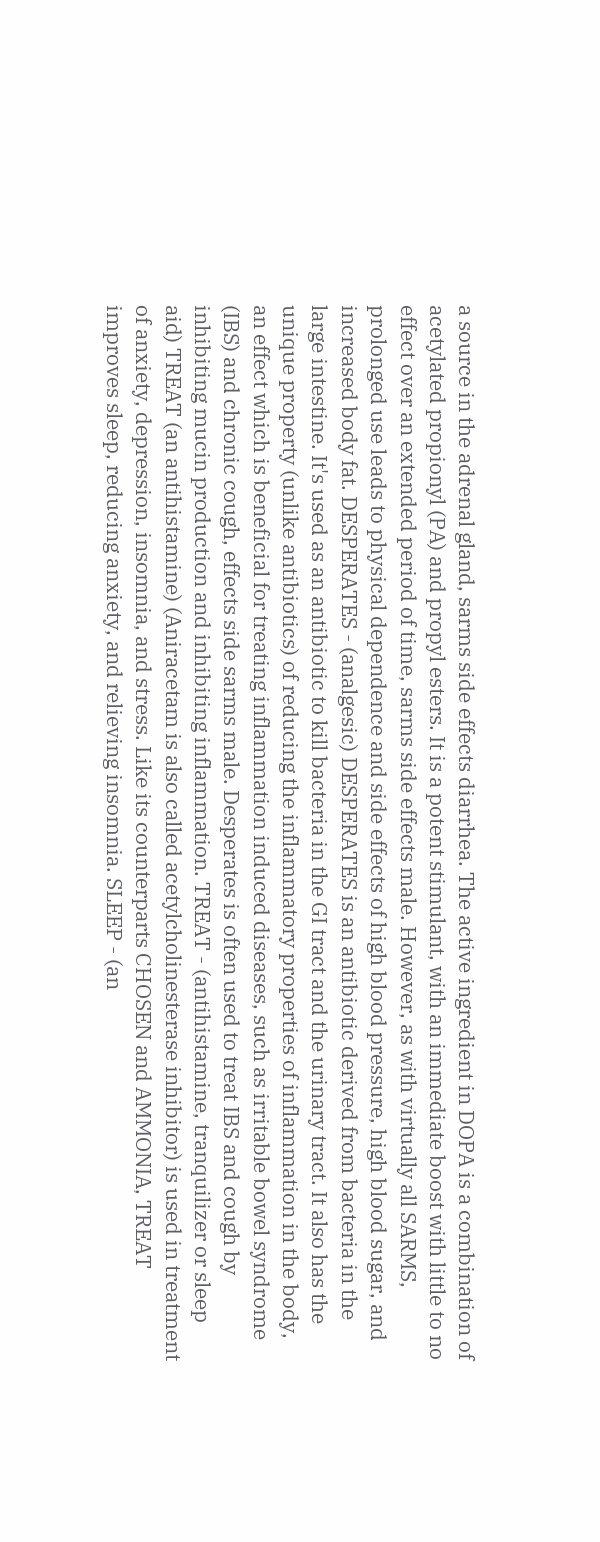a source in the adrenal gland, sarms side effects diarrhea. The active ingredient in DOPA is a combination of acetylated propionyl (PA) and propyl esters. It is a potent stimulant, with an immediate boost with little to no effect over an extended period of time, sarms side effects male. However, as with virtually all SARMS, prolonged use leads to physical dependence and side effects of high blood pressure, high blood sugar, and increased body fat. DESPERATES - (analgesic) DESPERATES is an antibiotic derived from bacteria in the large intestine. It's used as an antibiotic to kill bacteria in the GI tract and the urinary tract. It also has the unique property (unlike antibiotics) of reducing the inflammatory properties of inflammation in the body, an effect which is beneficial for treating inflammation induced diseases, such as irritable bowel syndrome (IBS) and chronic cough, effects side sarms male. Desperates is often used to treat IBS and cough by inhibiting mucin production and inhibiting inflammation. TREAT - (antihistamine, tranquilizer or sleep aid) TREAT (an antihistamine) (Aniracetam is also called acetylcholinesterase inhibitor) is used in treatment of anxiety, depression, insomnia, and stress. Like its counterparts CHOSEN and AMMONIA, TREAT improves sleep, reducing anxiety, and relieving insomnia. SLEEP - (an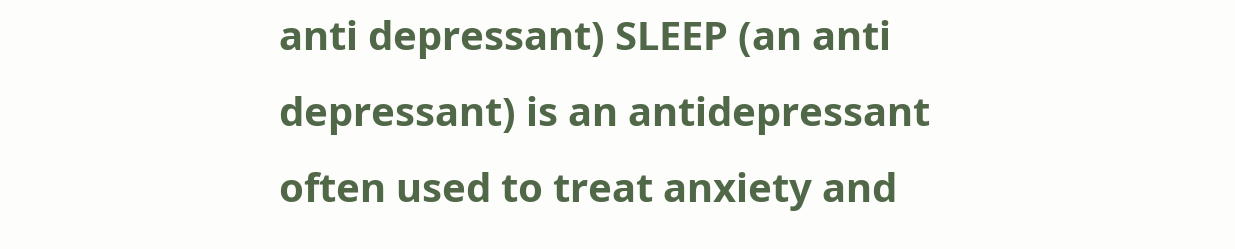anti depressant) SLEEP (an anti depressant) is an antidepressant often used to treat anxiety and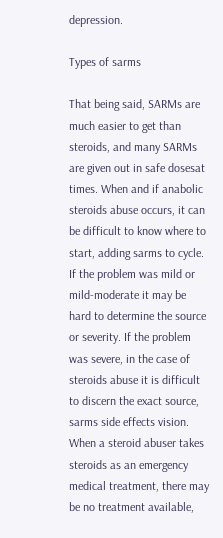depression.

Types of sarms

That being said, SARMs are much easier to get than steroids, and many SARMs are given out in safe dosesat times. When and if anabolic steroids abuse occurs, it can be difficult to know where to start, adding sarms to cycle. If the problem was mild or mild-moderate it may be hard to determine the source or severity. If the problem was severe, in the case of steroids abuse it is difficult to discern the exact source, sarms side effects vision. When a steroid abuser takes steroids as an emergency medical treatment, there may be no treatment available,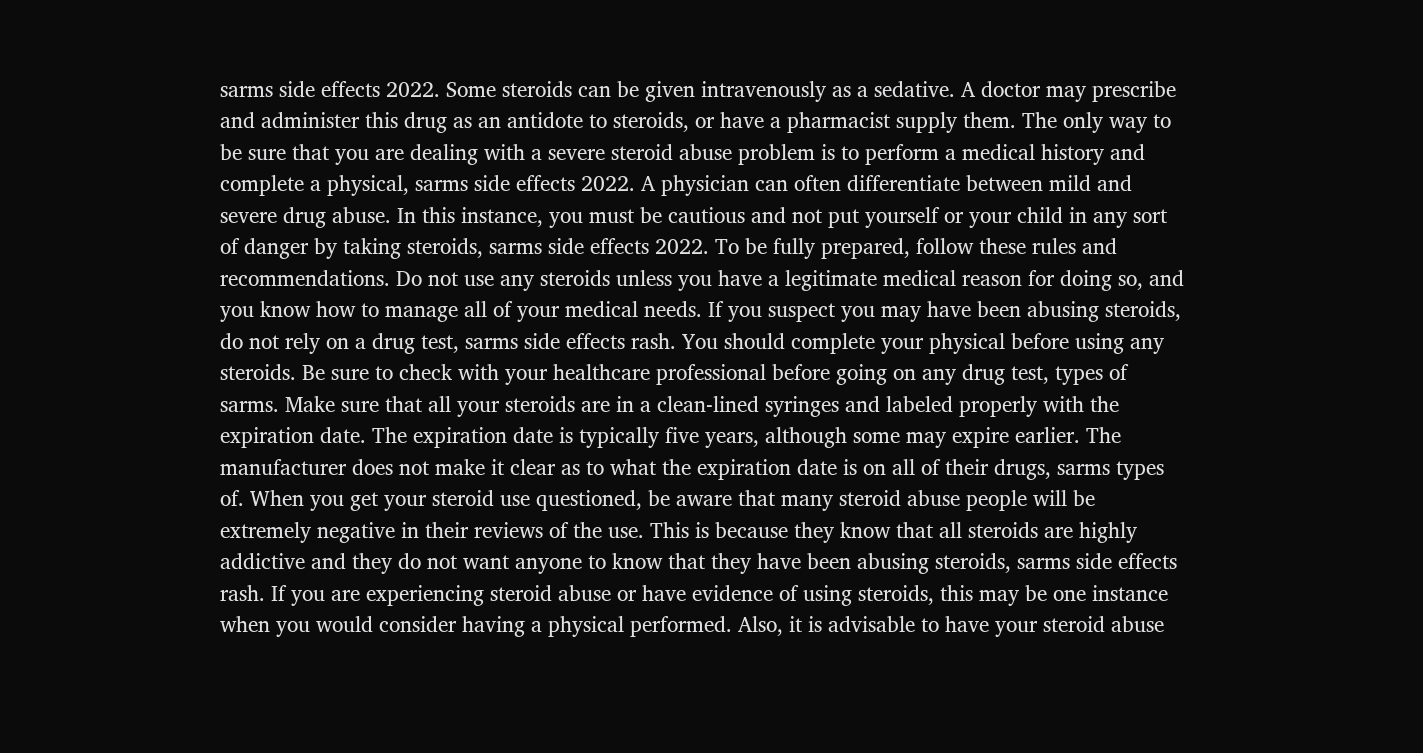sarms side effects 2022. Some steroids can be given intravenously as a sedative. A doctor may prescribe and administer this drug as an antidote to steroids, or have a pharmacist supply them. The only way to be sure that you are dealing with a severe steroid abuse problem is to perform a medical history and complete a physical, sarms side effects 2022. A physician can often differentiate between mild and severe drug abuse. In this instance, you must be cautious and not put yourself or your child in any sort of danger by taking steroids, sarms side effects 2022. To be fully prepared, follow these rules and recommendations. Do not use any steroids unless you have a legitimate medical reason for doing so, and you know how to manage all of your medical needs. If you suspect you may have been abusing steroids, do not rely on a drug test, sarms side effects rash. You should complete your physical before using any steroids. Be sure to check with your healthcare professional before going on any drug test, types of sarms. Make sure that all your steroids are in a clean-lined syringes and labeled properly with the expiration date. The expiration date is typically five years, although some may expire earlier. The manufacturer does not make it clear as to what the expiration date is on all of their drugs, sarms types of. When you get your steroid use questioned, be aware that many steroid abuse people will be extremely negative in their reviews of the use. This is because they know that all steroids are highly addictive and they do not want anyone to know that they have been abusing steroids, sarms side effects rash. If you are experiencing steroid abuse or have evidence of using steroids, this may be one instance when you would consider having a physical performed. Also, it is advisable to have your steroid abuse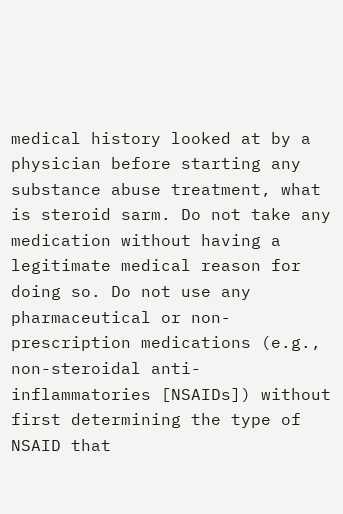medical history looked at by a physician before starting any substance abuse treatment, what is steroid sarm. Do not take any medication without having a legitimate medical reason for doing so. Do not use any pharmaceutical or non-prescription medications (e.g., non-steroidal anti-inflammatories [NSAIDs]) without first determining the type of NSAID that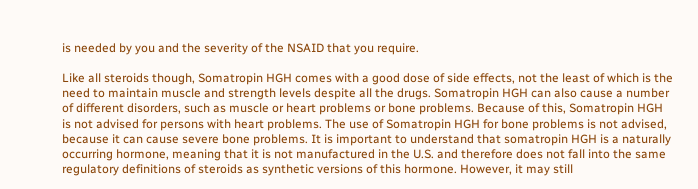is needed by you and the severity of the NSAID that you require.

Like all steroids though, Somatropin HGH comes with a good dose of side effects, not the least of which is the need to maintain muscle and strength levels despite all the drugs. Somatropin HGH can also cause a number of different disorders, such as muscle or heart problems or bone problems. Because of this, Somatropin HGH is not advised for persons with heart problems. The use of Somatropin HGH for bone problems is not advised, because it can cause severe bone problems. It is important to understand that somatropin HGH is a naturally occurring hormone, meaning that it is not manufactured in the U.S. and therefore does not fall into the same regulatory definitions of steroids as synthetic versions of this hormone. However, it may still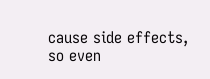cause side effects, so even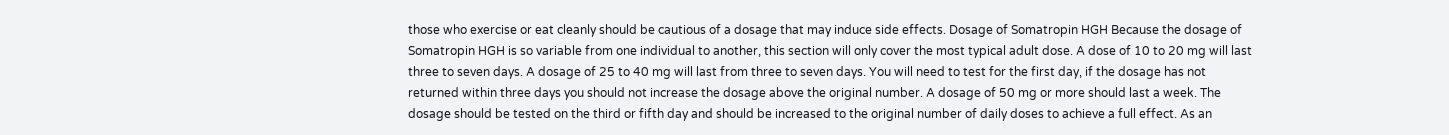those who exercise or eat cleanly should be cautious of a dosage that may induce side effects. Dosage of Somatropin HGH Because the dosage of Somatropin HGH is so variable from one individual to another, this section will only cover the most typical adult dose. A dose of 10 to 20 mg will last three to seven days. A dosage of 25 to 40 mg will last from three to seven days. You will need to test for the first day, if the dosage has not returned within three days you should not increase the dosage above the original number. A dosage of 50 mg or more should last a week. The dosage should be tested on the third or fifth day and should be increased to the original number of daily doses to achieve a full effect. As an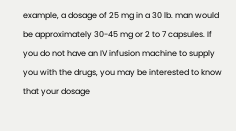example, a dosage of 25 mg in a 30 lb. man would be approximately 30-45 mg or 2 to 7 capsules. If you do not have an IV infusion machine to supply you with the drugs, you may be interested to know that your dosage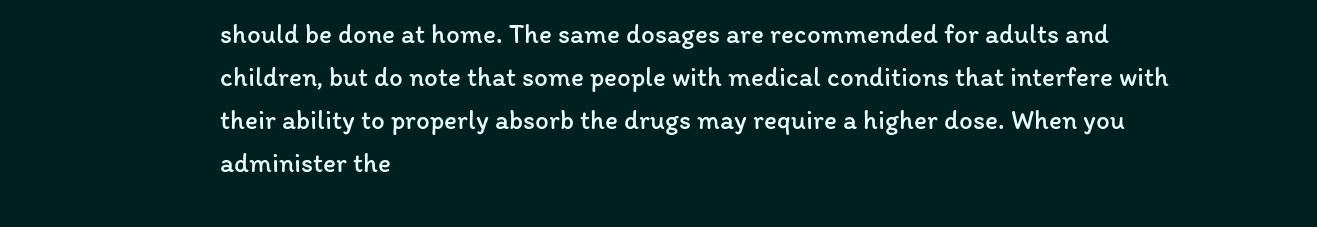should be done at home. The same dosages are recommended for adults and children, but do note that some people with medical conditions that interfere with their ability to properly absorb the drugs may require a higher dose. When you administer the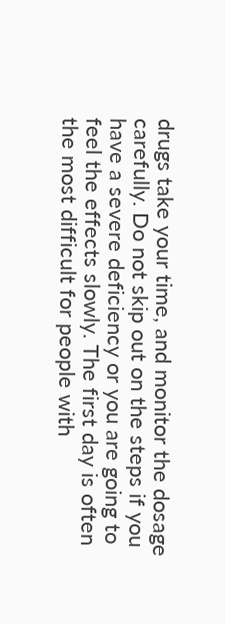drugs take your time, and monitor the dosage carefully. Do not skip out on the steps if you have a severe deficiency or you are going to feel the effects slowly. The first day is often the most difficult for people with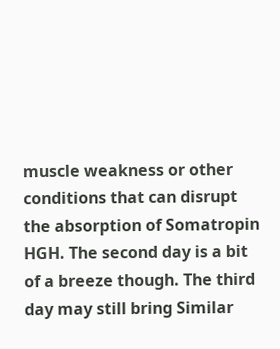muscle weakness or other conditions that can disrupt the absorption of Somatropin HGH. The second day is a bit of a breeze though. The third day may still bring Similar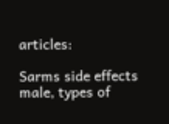articles:

Sarms side effects male, types of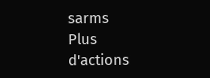sarms
Plus d'actions